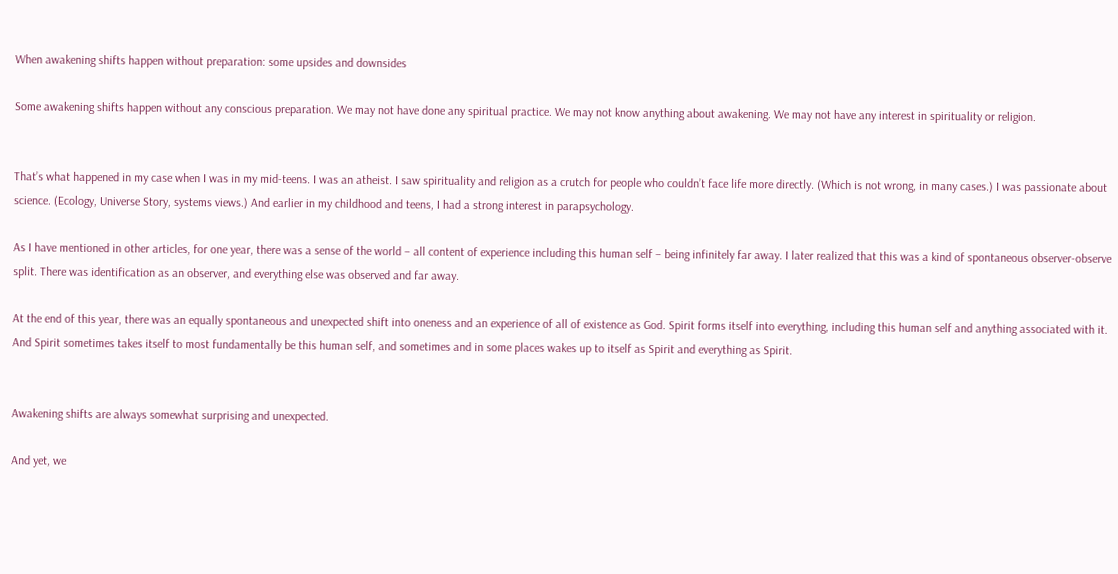When awakening shifts happen without preparation: some upsides and downsides

Some awakening shifts happen without any conscious preparation. We may not have done any spiritual practice. We may not know anything about awakening. We may not have any interest in spirituality or religion.


That’s what happened in my case when I was in my mid-teens. I was an atheist. I saw spirituality and religion as a crutch for people who couldn’t face life more directly. (Which is not wrong, in many cases.) I was passionate about science. (Ecology, Universe Story, systems views.) And earlier in my childhood and teens, I had a strong interest in parapsychology.

As I have mentioned in other articles, for one year, there was a sense of the world – all content of experience including this human self – being infinitely far away. I later realized that this was a kind of spontaneous observer-observe split. There was identification as an observer, and everything else was observed and far away.

At the end of this year, there was an equally spontaneous and unexpected shift into oneness and an experience of all of existence as God. Spirit forms itself into everything, including this human self and anything associated with it. And Spirit sometimes takes itself to most fundamentally be this human self, and sometimes and in some places wakes up to itself as Spirit and everything as Spirit.


Awakening shifts are always somewhat surprising and unexpected.

And yet, we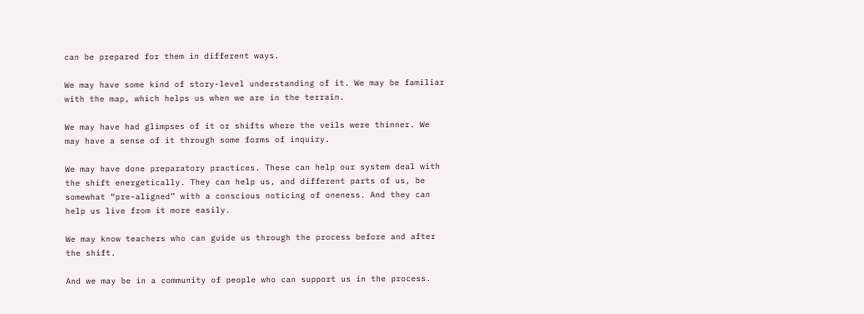can be prepared for them in different ways.

We may have some kind of story-level understanding of it. We may be familiar with the map, which helps us when we are in the terrain.

We may have had glimpses of it or shifts where the veils were thinner. We may have a sense of it through some forms of inquiry.

We may have done preparatory practices. These can help our system deal with the shift energetically. They can help us, and different parts of us, be somewhat “pre-aligned” with a conscious noticing of oneness. And they can help us live from it more easily.

We may know teachers who can guide us through the process before and after the shift.

And we may be in a community of people who can support us in the process.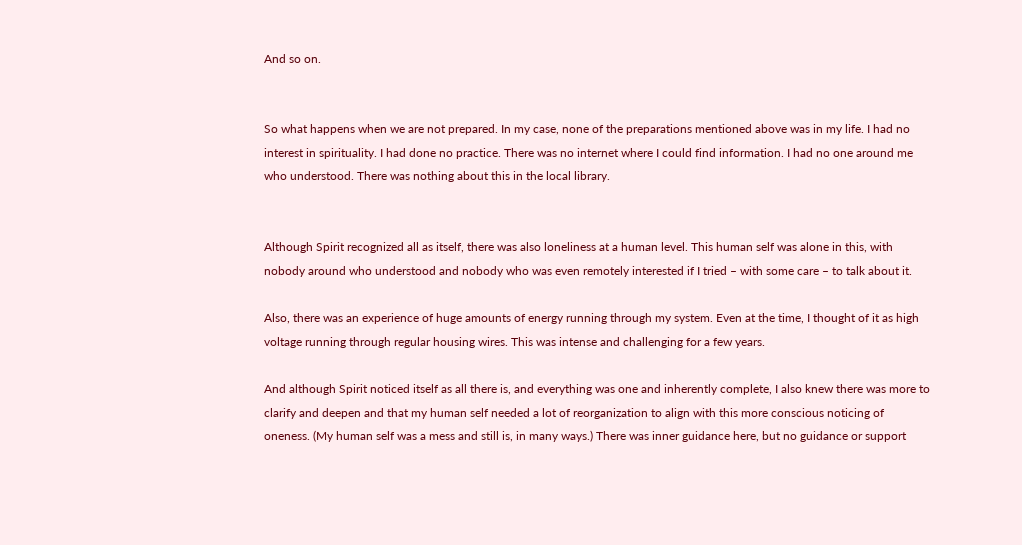And so on.


So what happens when we are not prepared. In my case, none of the preparations mentioned above was in my life. I had no interest in spirituality. I had done no practice. There was no internet where I could find information. I had no one around me who understood. There was nothing about this in the local library.


Although Spirit recognized all as itself, there was also loneliness at a human level. This human self was alone in this, with nobody around who understood and nobody who was even remotely interested if I tried – with some care – to talk about it.

Also, there was an experience of huge amounts of energy running through my system. Even at the time, I thought of it as high voltage running through regular housing wires. This was intense and challenging for a few years.

And although Spirit noticed itself as all there is, and everything was one and inherently complete, I also knew there was more to clarify and deepen and that my human self needed a lot of reorganization to align with this more conscious noticing of oneness. (My human self was a mess and still is, in many ways.) There was inner guidance here, but no guidance or support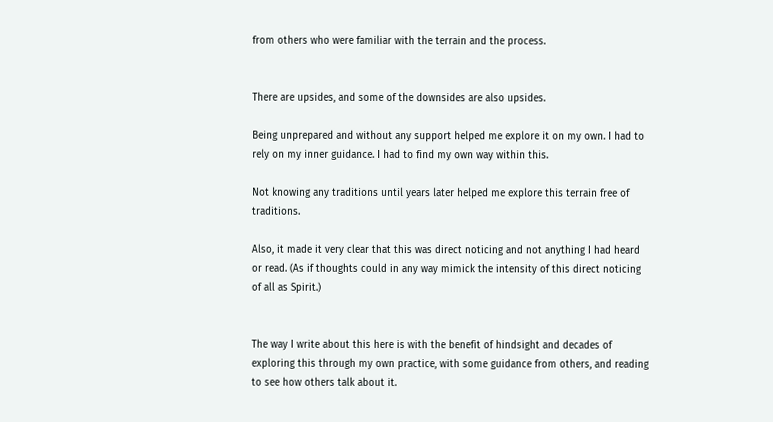from others who were familiar with the terrain and the process.


There are upsides, and some of the downsides are also upsides.

Being unprepared and without any support helped me explore it on my own. I had to rely on my inner guidance. I had to find my own way within this.

Not knowing any traditions until years later helped me explore this terrain free of traditions.

Also, it made it very clear that this was direct noticing and not anything I had heard or read. (As if thoughts could in any way mimick the intensity of this direct noticing of all as Spirit.)


The way I write about this here is with the benefit of hindsight and decades of exploring this through my own practice, with some guidance from others, and reading to see how others talk about it.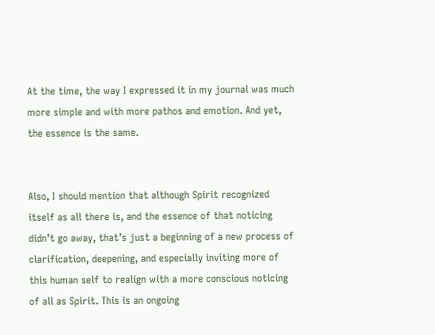At the time, the way I expressed it in my journal was much more simple and with more pathos and emotion. And yet, the essence is the same.


Also, I should mention that although Spirit recognized itself as all there is, and the essence of that noticing didn’t go away, that’s just a beginning of a new process of clarification, deepening, and especially inviting more of this human self to realign with a more conscious noticing of all as Spirit. This is an ongoing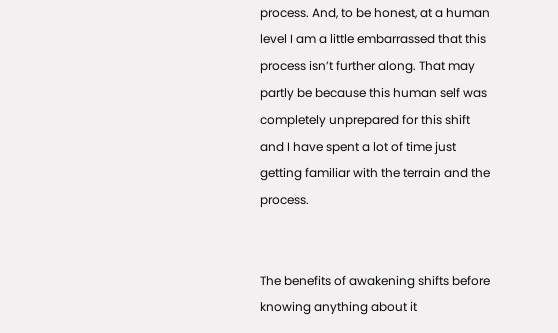process. And, to be honest, at a human level I am a little embarrassed that this process isn’t further along. That may partly be because this human self was completely unprepared for this shift and I have spent a lot of time just getting familiar with the terrain and the process.


The benefits of awakening shifts before knowing anything about it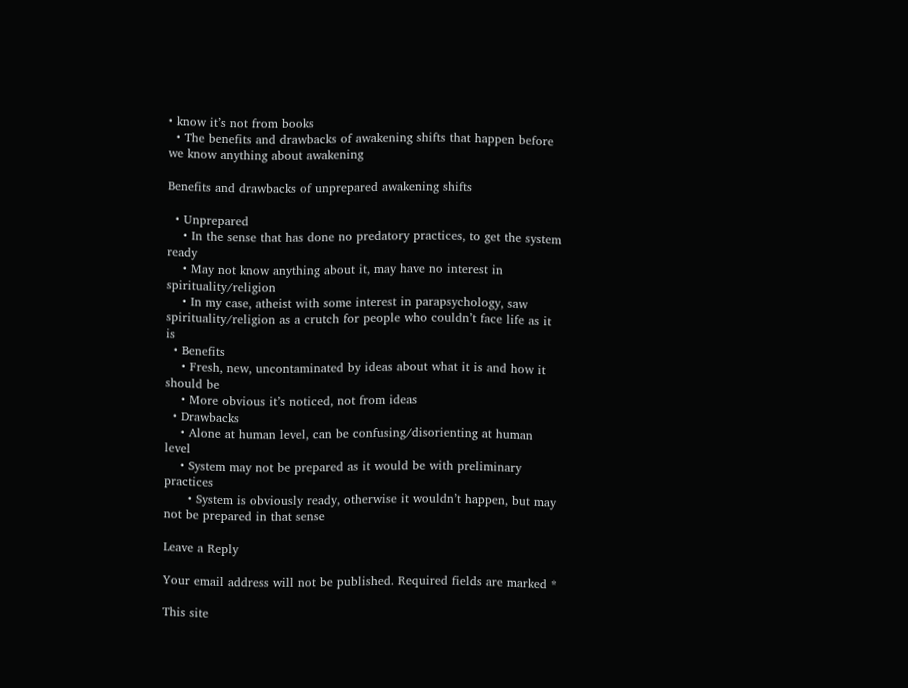• know it’s not from books
  • The benefits and drawbacks of awakening shifts that happen before we know anything about awakening

Benefits and drawbacks of unprepared awakening shifts

  • Unprepared
    • In the sense that has done no predatory practices, to get the system ready
    • May not know anything about it, may have no interest in spirituality/religion
    • In my case, atheist with some interest in parapsychology, saw spirituality/religion as a crutch for people who couldn’t face life as it is
  • Benefits
    • Fresh, new, uncontaminated by ideas about what it is and how it should be
    • More obvious it’s noticed, not from ideas
  • Drawbacks
    • Alone at human level, can be confusing/disorienting at human level
    • System may not be prepared as it would be with preliminary practices
      • System is obviously ready, otherwise it wouldn’t happen, but may not be prepared in that sense

Leave a Reply

Your email address will not be published. Required fields are marked *

This site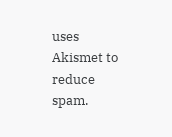uses Akismet to reduce spam.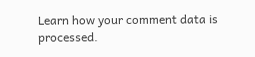Learn how your comment data is processed.